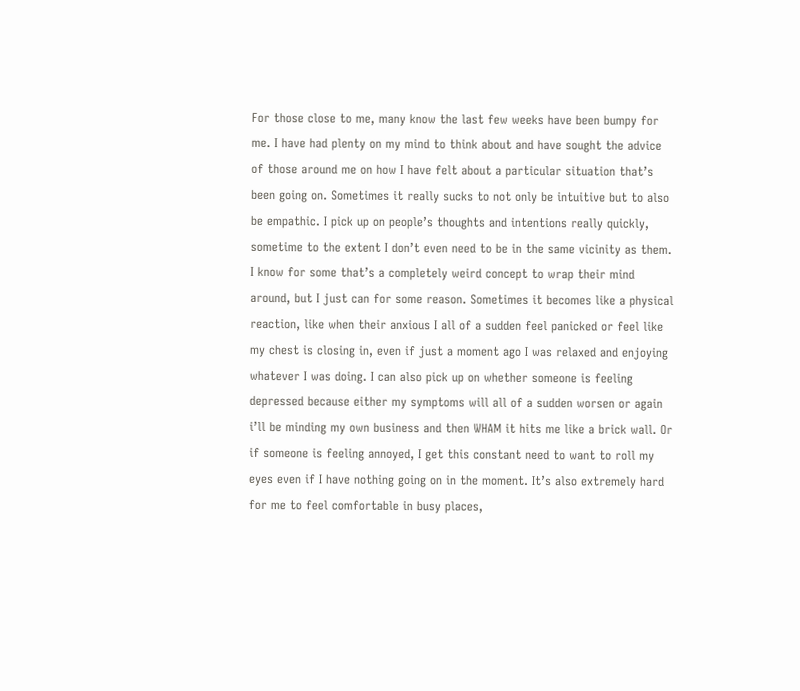For those close to me, many know the last few weeks have been bumpy for me. I have had plenty on my mind to think about and have sought the advice of those around me on how I have felt about a particular situation that’s been going on. Sometimes it really sucks to not only be intuitive but to also be empathic. I pick up on people’s thoughts and intentions really quickly, sometime to the extent I don’t even need to be in the same vicinity as them. I know for some that’s a completely weird concept to wrap their mind around, but I just can for some reason. Sometimes it becomes like a physical reaction, like when their anxious I all of a sudden feel panicked or feel like my chest is closing in, even if just a moment ago I was relaxed and enjoying whatever I was doing. I can also pick up on whether someone is feeling depressed because either my symptoms will all of a sudden worsen or again i’ll be minding my own business and then WHAM it hits me like a brick wall. Or if someone is feeling annoyed, I get this constant need to want to roll my eyes even if I have nothing going on in the moment. It’s also extremely hard for me to feel comfortable in busy places,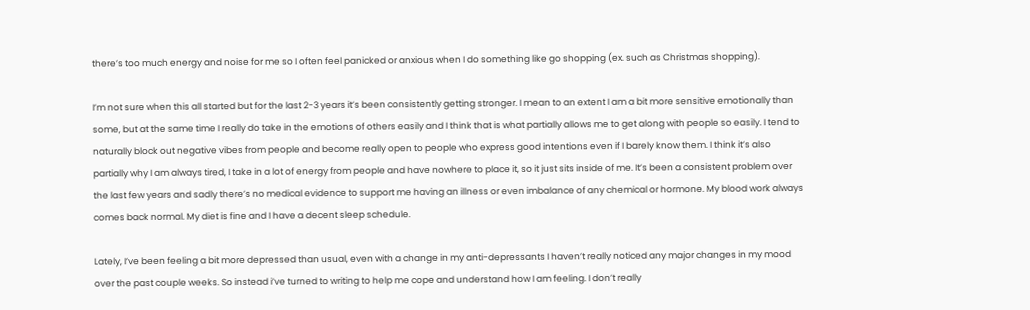there’s too much energy and noise for me so I often feel panicked or anxious when I do something like go shopping (ex. such as Christmas shopping).

I’m not sure when this all started but for the last 2-3 years it’s been consistently getting stronger. I mean to an extent I am a bit more sensitive emotionally than some, but at the same time I really do take in the emotions of others easily and I think that is what partially allows me to get along with people so easily. I tend to naturally block out negative vibes from people and become really open to people who express good intentions even if I barely know them. I think it’s also partially why I am always tired, I take in a lot of energy from people and have nowhere to place it, so it just sits inside of me. It’s been a consistent problem over the last few years and sadly there’s no medical evidence to support me having an illness or even imbalance of any chemical or hormone. My blood work always comes back normal. My diet is fine and I have a decent sleep schedule.

Lately, I’ve been feeling a bit more depressed than usual, even with a change in my anti-depressants I haven’t really noticed any major changes in my mood over the past couple weeks. So instead i’ve turned to writing to help me cope and understand how I am feeling. I don’t really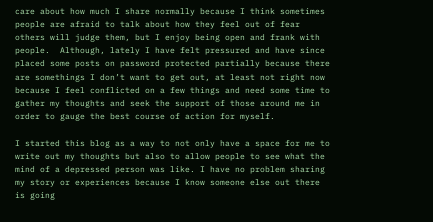care about how much I share normally because I think sometimes people are afraid to talk about how they feel out of fear others will judge them, but I enjoy being open and frank with people.  Although, lately I have felt pressured and have since placed some posts on password protected partially because there are somethings I don’t want to get out, at least not right now because I feel conflicted on a few things and need some time to gather my thoughts and seek the support of those around me in order to gauge the best course of action for myself.

I started this blog as a way to not only have a space for me to write out my thoughts but also to allow people to see what the mind of a depressed person was like. I have no problem sharing my story or experiences because I know someone else out there is going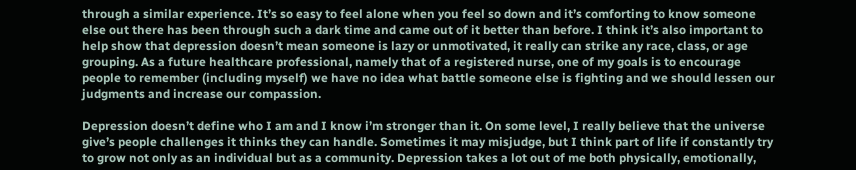through a similar experience. It’s so easy to feel alone when you feel so down and it’s comforting to know someone else out there has been through such a dark time and came out of it better than before. I think it’s also important to help show that depression doesn’t mean someone is lazy or unmotivated, it really can strike any race, class, or age grouping. As a future healthcare professional, namely that of a registered nurse, one of my goals is to encourage people to remember (including myself) we have no idea what battle someone else is fighting and we should lessen our judgments and increase our compassion.

Depression doesn’t define who I am and I know i’m stronger than it. On some level, I really believe that the universe give’s people challenges it thinks they can handle. Sometimes it may misjudge, but I think part of life if constantly try to grow not only as an individual but as a community. Depression takes a lot out of me both physically, emotionally,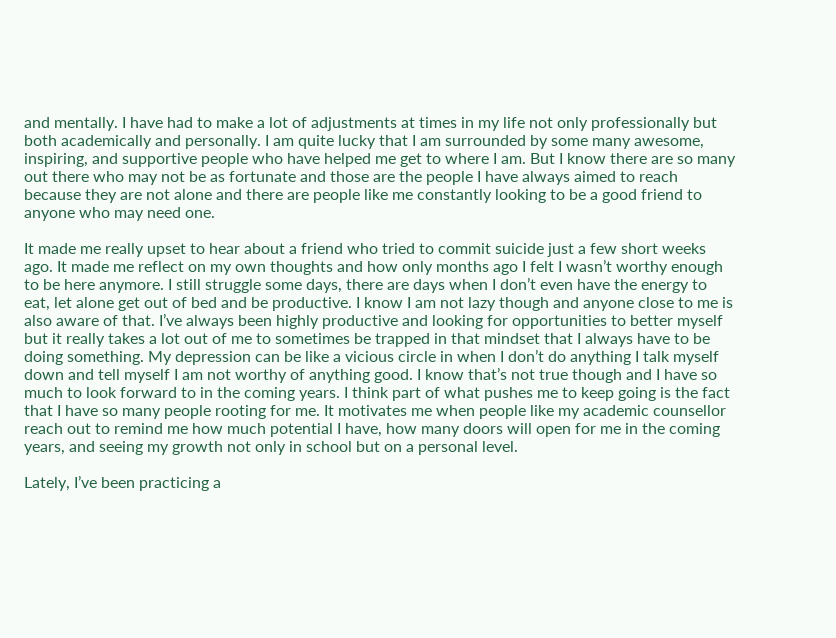and mentally. I have had to make a lot of adjustments at times in my life not only professionally but both academically and personally. I am quite lucky that I am surrounded by some many awesome, inspiring, and supportive people who have helped me get to where I am. But I know there are so many out there who may not be as fortunate and those are the people I have always aimed to reach because they are not alone and there are people like me constantly looking to be a good friend to anyone who may need one.

It made me really upset to hear about a friend who tried to commit suicide just a few short weeks ago. It made me reflect on my own thoughts and how only months ago I felt I wasn’t worthy enough to be here anymore. I still struggle some days, there are days when I don’t even have the energy to eat, let alone get out of bed and be productive. I know I am not lazy though and anyone close to me is also aware of that. I’ve always been highly productive and looking for opportunities to better myself but it really takes a lot out of me to sometimes be trapped in that mindset that I always have to be doing something. My depression can be like a vicious circle in when I don’t do anything I talk myself down and tell myself I am not worthy of anything good. I know that’s not true though and I have so much to look forward to in the coming years. I think part of what pushes me to keep going is the fact that I have so many people rooting for me. It motivates me when people like my academic counsellor reach out to remind me how much potential I have, how many doors will open for me in the coming years, and seeing my growth not only in school but on a personal level.

Lately, I’ve been practicing a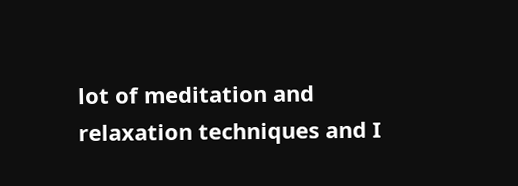lot of meditation and relaxation techniques and I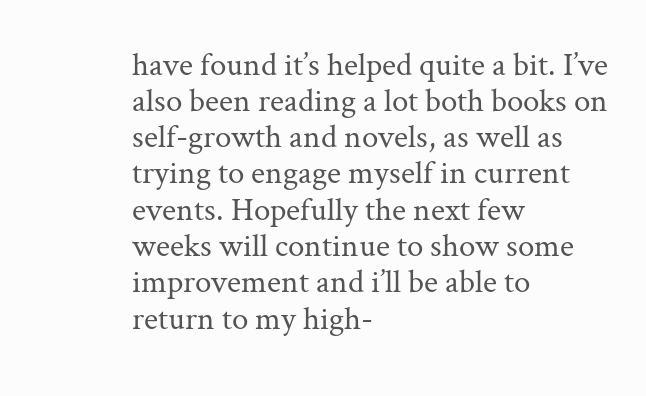have found it’s helped quite a bit. I’ve also been reading a lot both books on self-growth and novels, as well as trying to engage myself in current events. Hopefully the next few weeks will continue to show some improvement and i’ll be able to return to my high-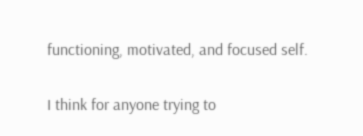functioning, motivated, and focused self.

I think for anyone trying to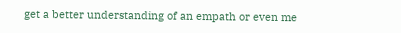get a better understanding of an empath or even me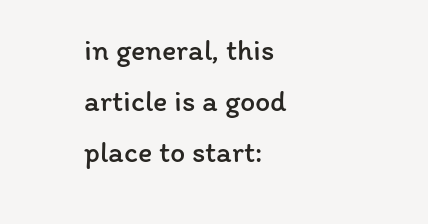in general, this article is a good place to start: